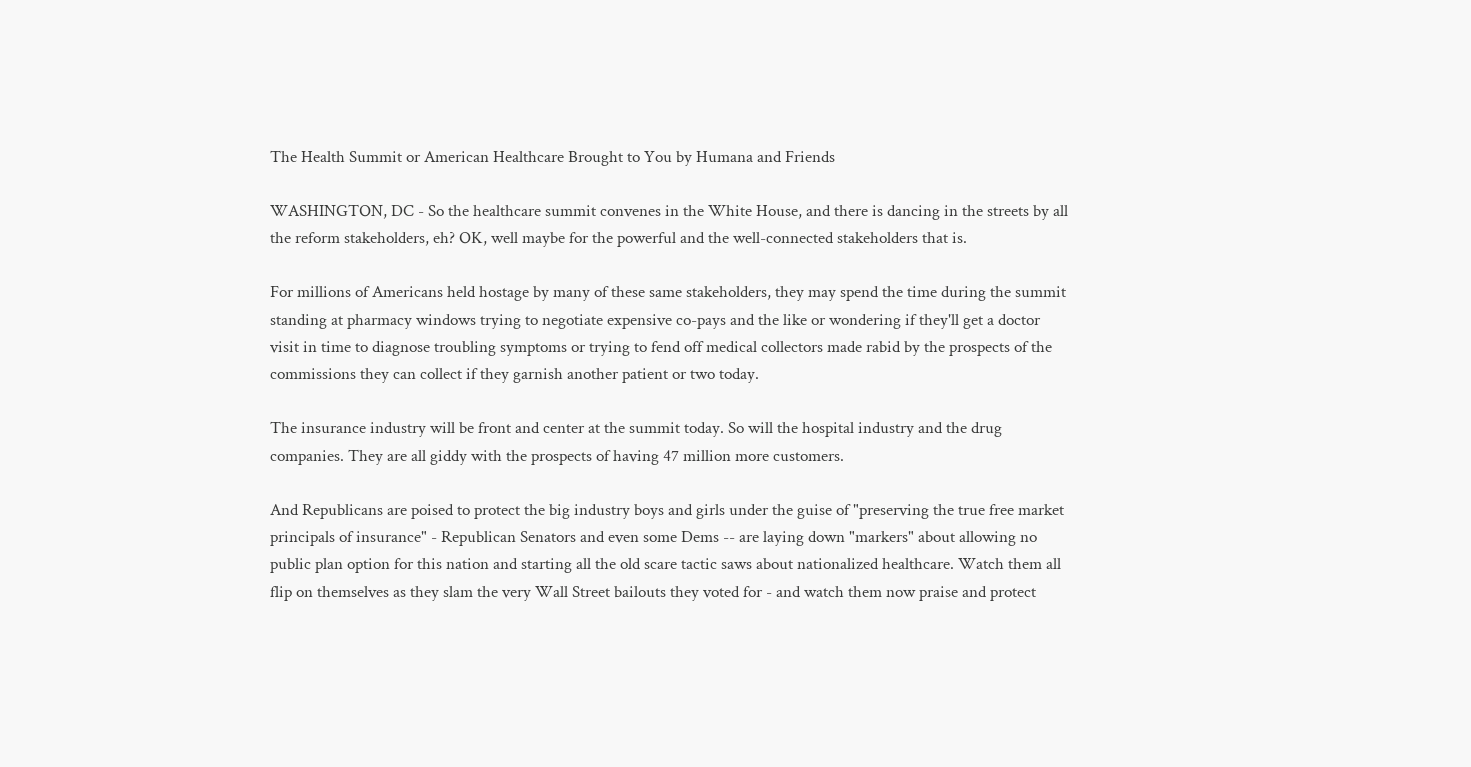The Health Summit or American Healthcare Brought to You by Humana and Friends

WASHINGTON, DC - So the healthcare summit convenes in the White House, and there is dancing in the streets by all the reform stakeholders, eh? OK, well maybe for the powerful and the well-connected stakeholders that is.

For millions of Americans held hostage by many of these same stakeholders, they may spend the time during the summit standing at pharmacy windows trying to negotiate expensive co-pays and the like or wondering if they'll get a doctor visit in time to diagnose troubling symptoms or trying to fend off medical collectors made rabid by the prospects of the commissions they can collect if they garnish another patient or two today.

The insurance industry will be front and center at the summit today. So will the hospital industry and the drug companies. They are all giddy with the prospects of having 47 million more customers.

And Republicans are poised to protect the big industry boys and girls under the guise of "preserving the true free market principals of insurance" - Republican Senators and even some Dems -- are laying down "markers" about allowing no public plan option for this nation and starting all the old scare tactic saws about nationalized healthcare. Watch them all flip on themselves as they slam the very Wall Street bailouts they voted for - and watch them now praise and protect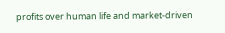profits over human life and market-driven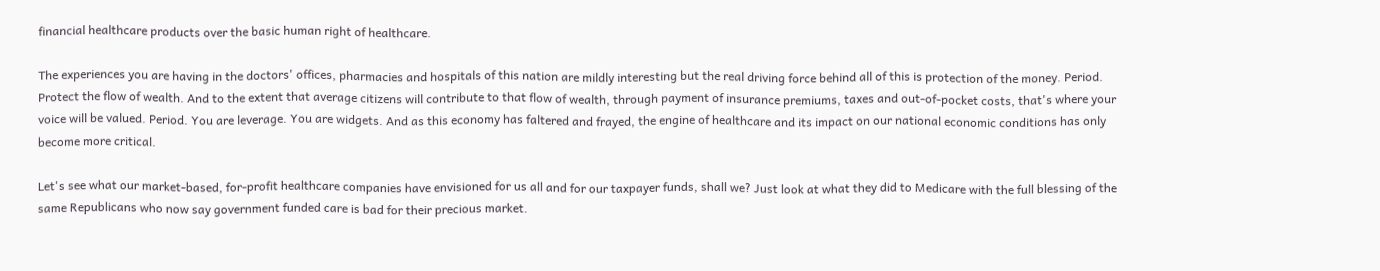financial healthcare products over the basic human right of healthcare.

The experiences you are having in the doctors' offices, pharmacies and hospitals of this nation are mildly interesting but the real driving force behind all of this is protection of the money. Period. Protect the flow of wealth. And to the extent that average citizens will contribute to that flow of wealth, through payment of insurance premiums, taxes and out-of-pocket costs, that's where your voice will be valued. Period. You are leverage. You are widgets. And as this economy has faltered and frayed, the engine of healthcare and its impact on our national economic conditions has only become more critical.

Let's see what our market-based, for-profit healthcare companies have envisioned for us all and for our taxpayer funds, shall we? Just look at what they did to Medicare with the full blessing of the same Republicans who now say government funded care is bad for their precious market.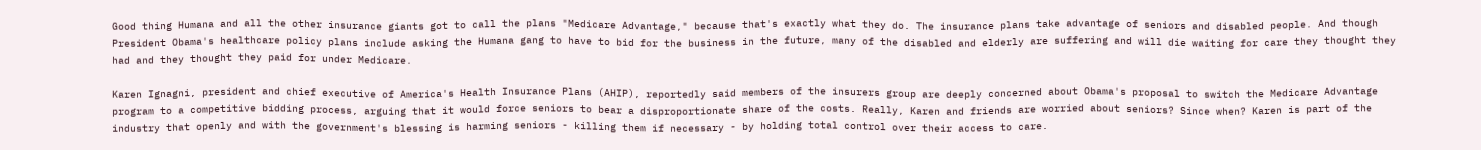Good thing Humana and all the other insurance giants got to call the plans "Medicare Advantage," because that's exactly what they do. The insurance plans take advantage of seniors and disabled people. And though President Obama's healthcare policy plans include asking the Humana gang to have to bid for the business in the future, many of the disabled and elderly are suffering and will die waiting for care they thought they had and they thought they paid for under Medicare.

Karen Ignagni, president and chief executive of America's Health Insurance Plans (AHIP), reportedly said members of the insurers group are deeply concerned about Obama's proposal to switch the Medicare Advantage program to a competitive bidding process, arguing that it would force seniors to bear a disproportionate share of the costs. Really, Karen and friends are worried about seniors? Since when? Karen is part of the industry that openly and with the government's blessing is harming seniors - killing them if necessary - by holding total control over their access to care.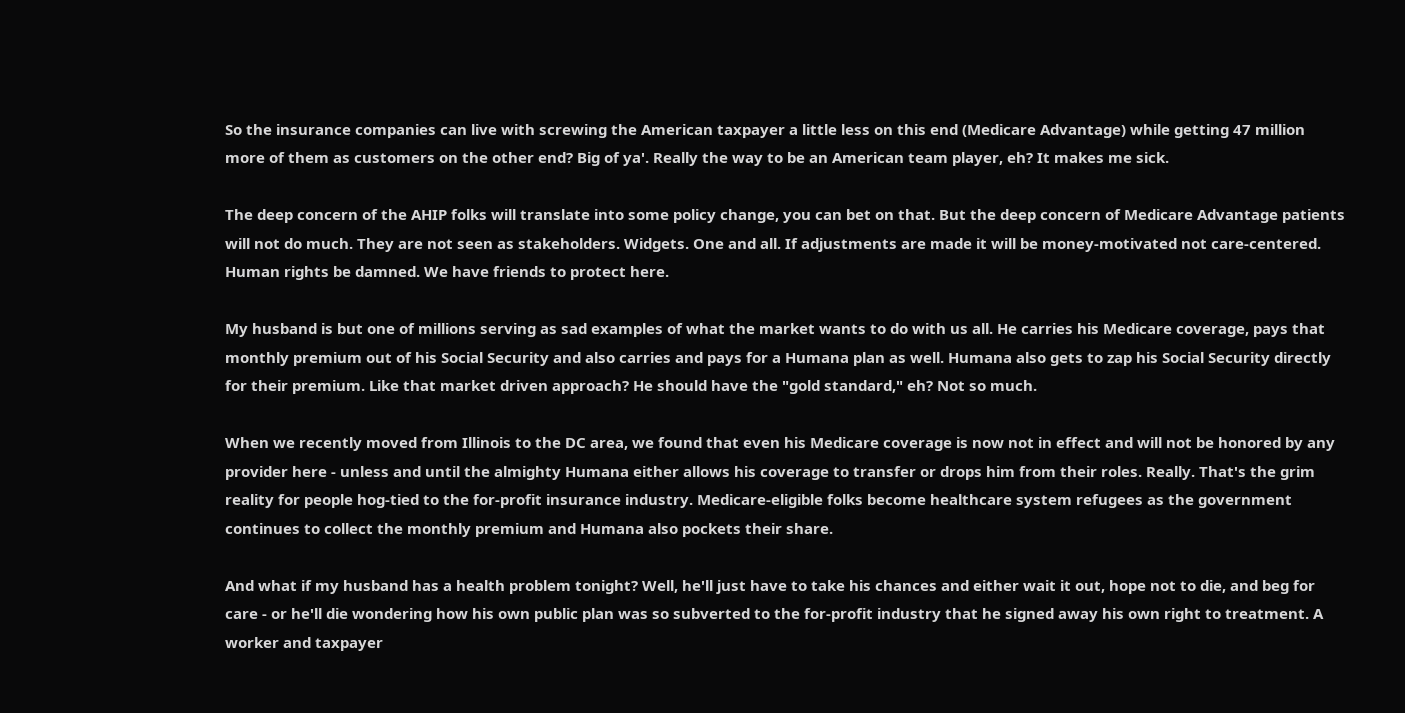So the insurance companies can live with screwing the American taxpayer a little less on this end (Medicare Advantage) while getting 47 million more of them as customers on the other end? Big of ya'. Really the way to be an American team player, eh? It makes me sick.

The deep concern of the AHIP folks will translate into some policy change, you can bet on that. But the deep concern of Medicare Advantage patients will not do much. They are not seen as stakeholders. Widgets. One and all. If adjustments are made it will be money-motivated not care-centered. Human rights be damned. We have friends to protect here.

My husband is but one of millions serving as sad examples of what the market wants to do with us all. He carries his Medicare coverage, pays that monthly premium out of his Social Security and also carries and pays for a Humana plan as well. Humana also gets to zap his Social Security directly for their premium. Like that market driven approach? He should have the "gold standard," eh? Not so much.

When we recently moved from Illinois to the DC area, we found that even his Medicare coverage is now not in effect and will not be honored by any provider here - unless and until the almighty Humana either allows his coverage to transfer or drops him from their roles. Really. That's the grim reality for people hog-tied to the for-profit insurance industry. Medicare-eligible folks become healthcare system refugees as the government continues to collect the monthly premium and Humana also pockets their share.

And what if my husband has a health problem tonight? Well, he'll just have to take his chances and either wait it out, hope not to die, and beg for care - or he'll die wondering how his own public plan was so subverted to the for-profit industry that he signed away his own right to treatment. A worker and taxpayer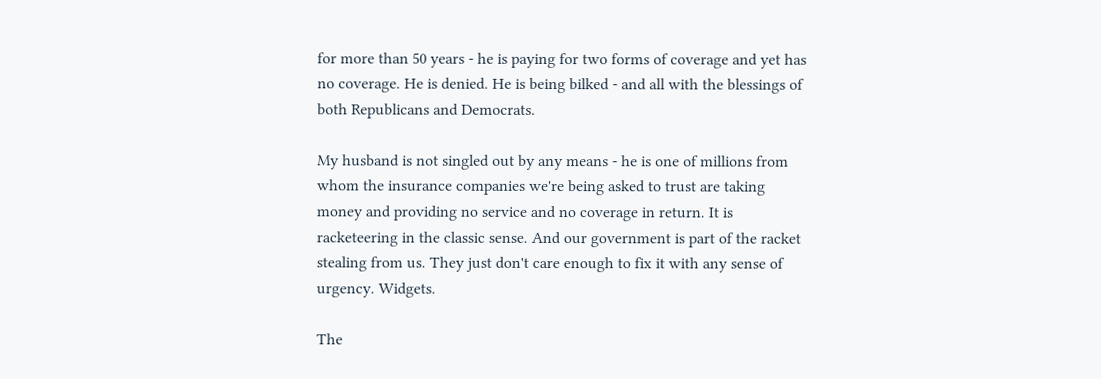for more than 50 years - he is paying for two forms of coverage and yet has no coverage. He is denied. He is being bilked - and all with the blessings of both Republicans and Democrats.

My husband is not singled out by any means - he is one of millions from whom the insurance companies we're being asked to trust are taking money and providing no service and no coverage in return. It is racketeering in the classic sense. And our government is part of the racket stealing from us. They just don't care enough to fix it with any sense of urgency. Widgets.

The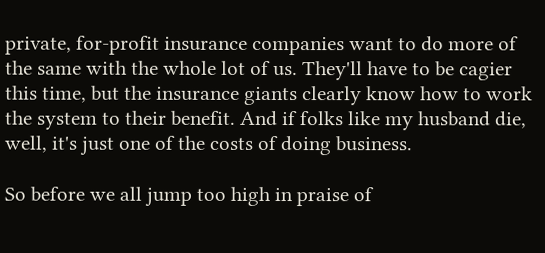private, for-profit insurance companies want to do more of the same with the whole lot of us. They'll have to be cagier this time, but the insurance giants clearly know how to work the system to their benefit. And if folks like my husband die, well, it's just one of the costs of doing business.

So before we all jump too high in praise of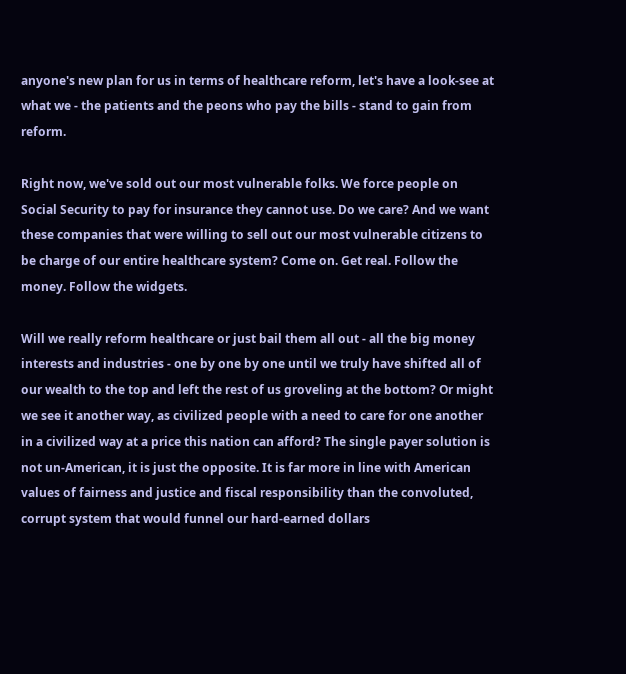anyone's new plan for us in terms of healthcare reform, let's have a look-see at what we - the patients and the peons who pay the bills - stand to gain from reform.

Right now, we've sold out our most vulnerable folks. We force people on Social Security to pay for insurance they cannot use. Do we care? And we want these companies that were willing to sell out our most vulnerable citizens to be charge of our entire healthcare system? Come on. Get real. Follow the money. Follow the widgets.

Will we really reform healthcare or just bail them all out - all the big money interests and industries - one by one by one until we truly have shifted all of our wealth to the top and left the rest of us groveling at the bottom? Or might we see it another way, as civilized people with a need to care for one another in a civilized way at a price this nation can afford? The single payer solution is not un-American, it is just the opposite. It is far more in line with American values of fairness and justice and fiscal responsibility than the convoluted, corrupt system that would funnel our hard-earned dollars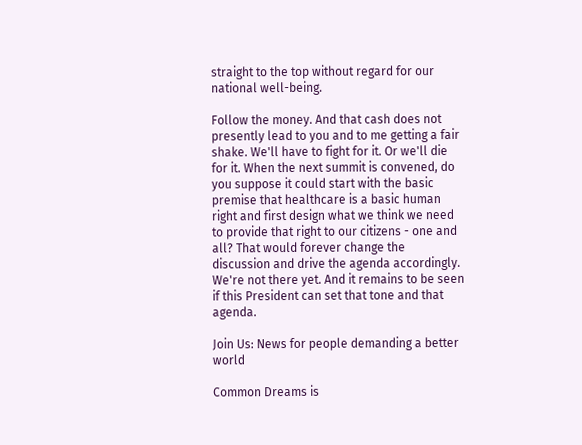straight to the top without regard for our national well-being.

Follow the money. And that cash does not presently lead to you and to me getting a fair shake. We'll have to fight for it. Or we'll die for it. When the next summit is convened, do you suppose it could start with the basic premise that healthcare is a basic human right and first design what we think we need to provide that right to our citizens - one and all? That would forever change the discussion and drive the agenda accordingly. We're not there yet. And it remains to be seen if this President can set that tone and that agenda.

Join Us: News for people demanding a better world

Common Dreams is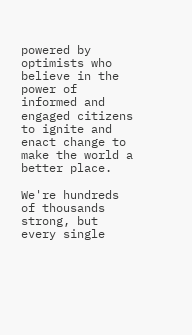powered by optimists who believe in the power of informed and engaged citizens to ignite and enact change to make the world a better place.

We're hundreds of thousands strong, but every single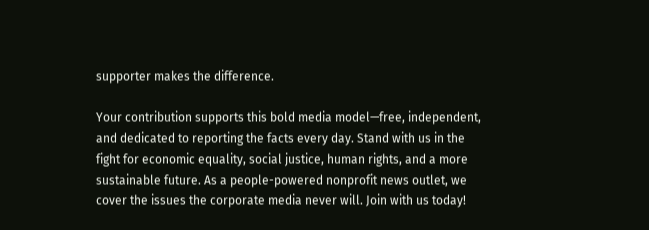supporter makes the difference.

Your contribution supports this bold media model—free, independent, and dedicated to reporting the facts every day. Stand with us in the fight for economic equality, social justice, human rights, and a more sustainable future. As a people-powered nonprofit news outlet, we cover the issues the corporate media never will. Join with us today!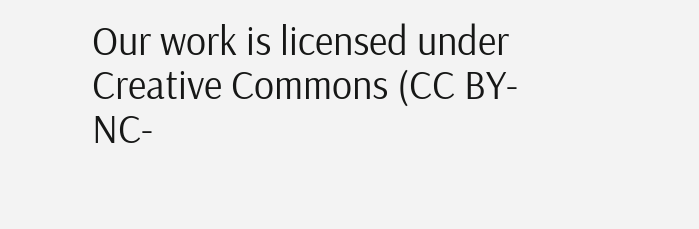Our work is licensed under Creative Commons (CC BY-NC-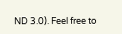ND 3.0). Feel free to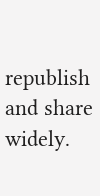republish and share widely.